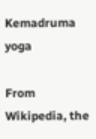Kemadruma yoga

From Wikipedia, the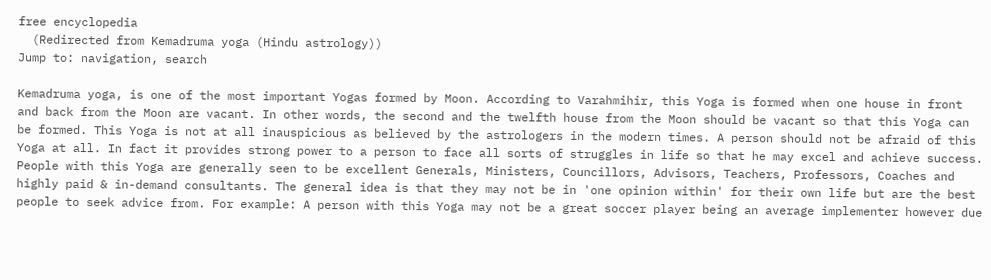free encyclopedia
  (Redirected from Kemadruma yoga (Hindu astrology))
Jump to: navigation, search

Kemadruma yoga, is one of the most important Yogas formed by Moon. According to Varahmihir, this Yoga is formed when one house in front and back from the Moon are vacant. In other words, the second and the twelfth house from the Moon should be vacant so that this Yoga can be formed. This Yoga is not at all inauspicious as believed by the astrologers in the modern times. A person should not be afraid of this Yoga at all. In fact it provides strong power to a person to face all sorts of struggles in life so that he may excel and achieve success. People with this Yoga are generally seen to be excellent Generals, Ministers, Councillors, Advisors, Teachers, Professors, Coaches and highly paid & in-demand consultants. The general idea is that they may not be in 'one opinion within' for their own life but are the best people to seek advice from. For example: A person with this Yoga may not be a great soccer player being an average implementer however due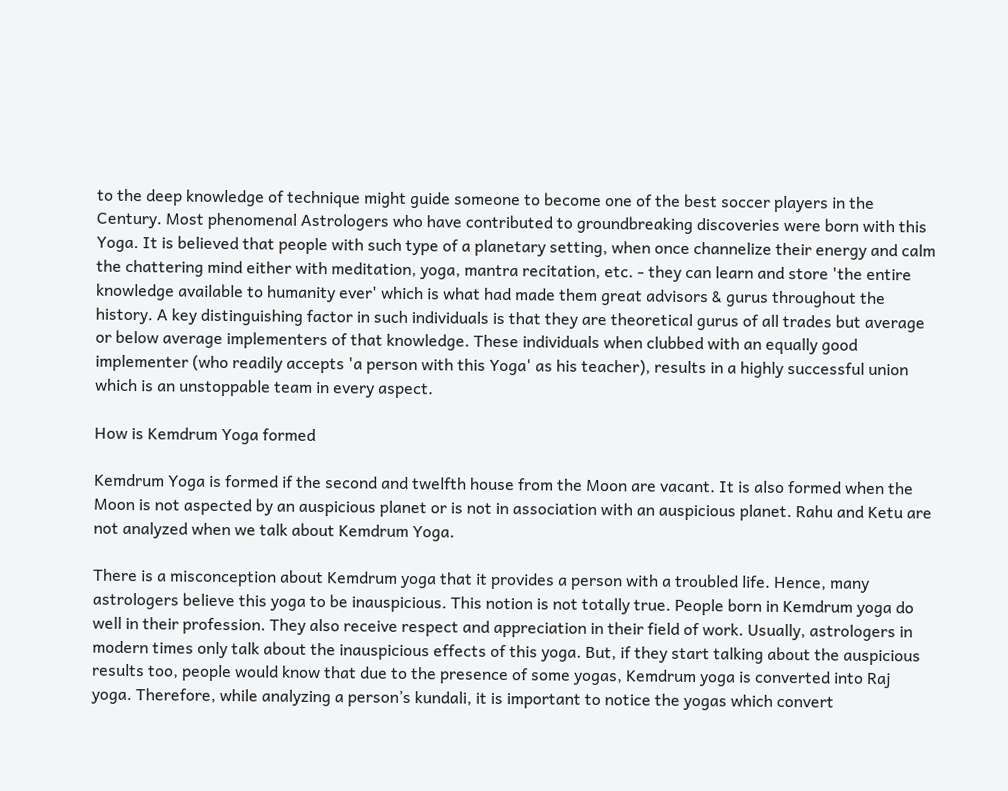to the deep knowledge of technique might guide someone to become one of the best soccer players in the Century. Most phenomenal Astrologers who have contributed to groundbreaking discoveries were born with this Yoga. It is believed that people with such type of a planetary setting, when once channelize their energy and calm the chattering mind either with meditation, yoga, mantra recitation, etc. - they can learn and store 'the entire knowledge available to humanity ever' which is what had made them great advisors & gurus throughout the history. A key distinguishing factor in such individuals is that they are theoretical gurus of all trades but average or below average implementers of that knowledge. These individuals when clubbed with an equally good implementer (who readily accepts 'a person with this Yoga' as his teacher), results in a highly successful union which is an unstoppable team in every aspect.

How is Kemdrum Yoga formed

Kemdrum Yoga is formed if the second and twelfth house from the Moon are vacant. It is also formed when the Moon is not aspected by an auspicious planet or is not in association with an auspicious planet. Rahu and Ketu are not analyzed when we talk about Kemdrum Yoga.

There is a misconception about Kemdrum yoga that it provides a person with a troubled life. Hence, many astrologers believe this yoga to be inauspicious. This notion is not totally true. People born in Kemdrum yoga do well in their profession. They also receive respect and appreciation in their field of work. Usually, astrologers in modern times only talk about the inauspicious effects of this yoga. But, if they start talking about the auspicious results too, people would know that due to the presence of some yogas, Kemdrum yoga is converted into Raj yoga. Therefore, while analyzing a person’s kundali, it is important to notice the yogas which convert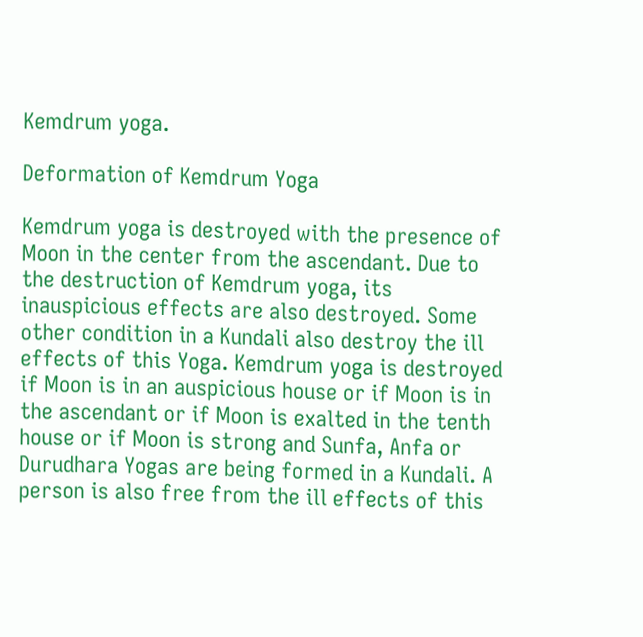Kemdrum yoga.

Deformation of Kemdrum Yoga

Kemdrum yoga is destroyed with the presence of Moon in the center from the ascendant. Due to the destruction of Kemdrum yoga, its inauspicious effects are also destroyed. Some other condition in a Kundali also destroy the ill effects of this Yoga. Kemdrum yoga is destroyed if Moon is in an auspicious house or if Moon is in the ascendant or if Moon is exalted in the tenth house or if Moon is strong and Sunfa, Anfa or Durudhara Yogas are being formed in a Kundali. A person is also free from the ill effects of this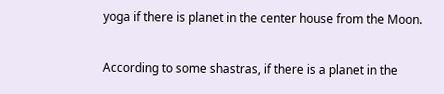yoga if there is planet in the center house from the Moon.

According to some shastras, if there is a planet in the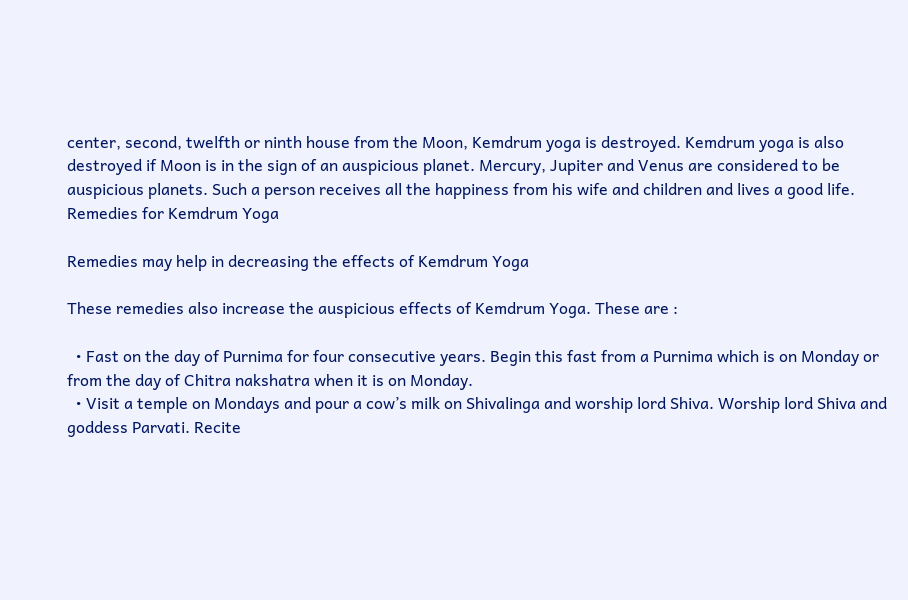center, second, twelfth or ninth house from the Moon, Kemdrum yoga is destroyed. Kemdrum yoga is also destroyed if Moon is in the sign of an auspicious planet. Mercury, Jupiter and Venus are considered to be auspicious planets. Such a person receives all the happiness from his wife and children and lives a good life. Remedies for Kemdrum Yoga

Remedies may help in decreasing the effects of Kemdrum Yoga

These remedies also increase the auspicious effects of Kemdrum Yoga. These are :

  • Fast on the day of Purnima for four consecutive years. Begin this fast from a Purnima which is on Monday or from the day of Chitra nakshatra when it is on Monday.
  • Visit a temple on Mondays and pour a cow’s milk on Shivalinga and worship lord Shiva. Worship lord Shiva and goddess Parvati. Recite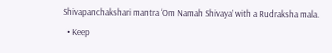Shivapanchakshari mantra ‘Om Namah Shivaya’ with a Rudraksha mala.
  • Keep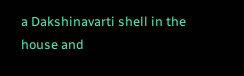a Dakshinavarti shell in the house and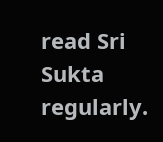read Sri Sukta regularly.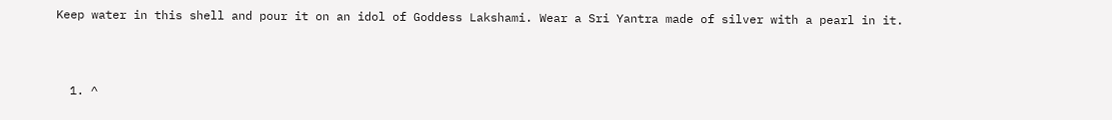Keep water in this shell and pour it on an idol of Goddess Lakshami. Wear a Sri Yantra made of silver with a pearl in it.



  1. ^